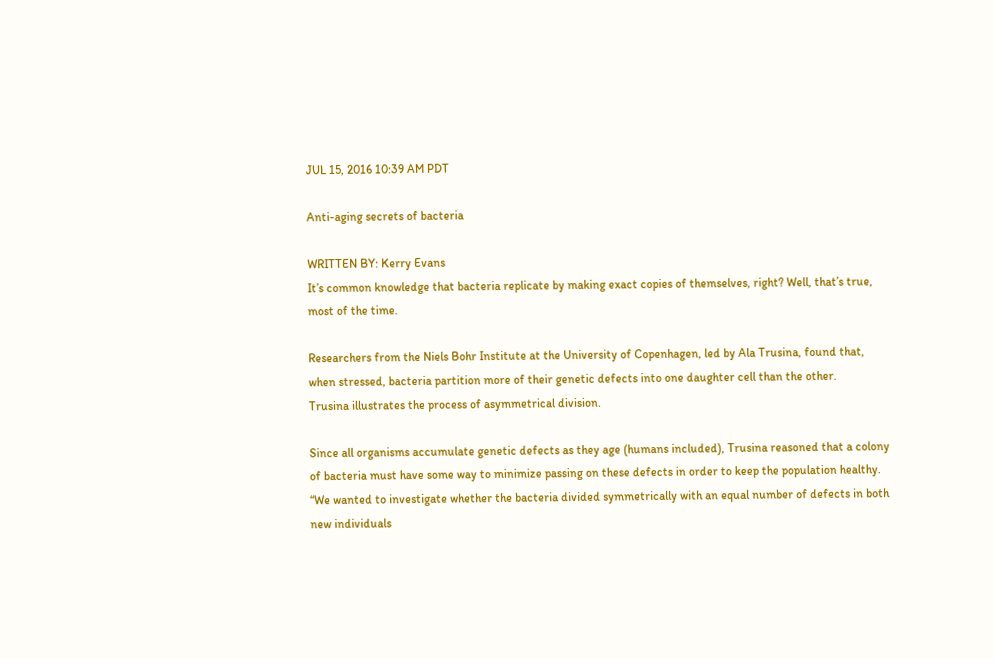JUL 15, 2016 10:39 AM PDT

Anti-aging secrets of bacteria

WRITTEN BY: Kerry Evans
It’s common knowledge that bacteria replicate by making exact copies of themselves, right? Well, that’s true, most of the time.

Researchers from the Niels Bohr Institute at the University of Copenhagen, led by Ala Trusina, found that, when stressed, bacteria partition more of their genetic defects into one daughter cell than the other.
Trusina illustrates the process of asymmetrical division.

Since all organisms accumulate genetic defects as they age (humans included), Trusina reasoned that a colony of bacteria must have some way to minimize passing on these defects in order to keep the population healthy. “We wanted to investigate whether the bacteria divided symmetrically with an equal number of defects in both new individuals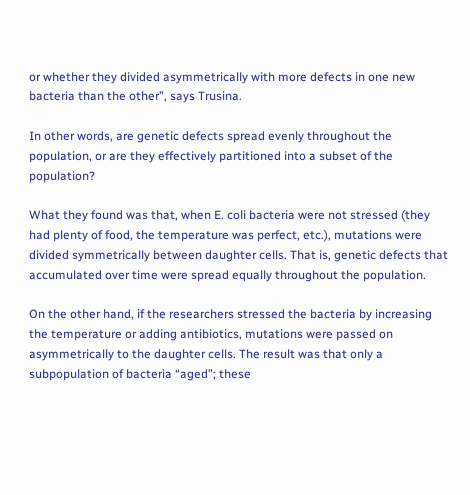or whether they divided asymmetrically with more defects in one new bacteria than the other”, says Trusina.

In other words, are genetic defects spread evenly throughout the population, or are they effectively partitioned into a subset of the population?

What they found was that, when E. coli bacteria were not stressed (they had plenty of food, the temperature was perfect, etc.), mutations were divided symmetrically between daughter cells. That is, genetic defects that accumulated over time were spread equally throughout the population.

On the other hand, if the researchers stressed the bacteria by increasing the temperature or adding antibiotics, mutations were passed on asymmetrically to the daughter cells. The result was that only a subpopulation of bacteria “aged”; these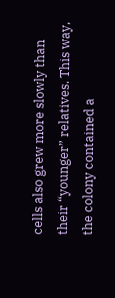cells also grew more slowly than their “younger” relatives. This way, the colony contained a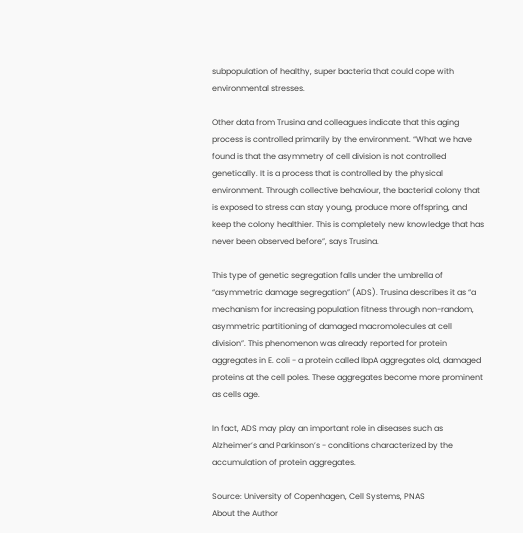subpopulation of healthy, super bacteria that could cope with environmental stresses.

Other data from Trusina and colleagues indicate that this aging process is controlled primarily by the environment. “What we have found is that the asymmetry of cell division is not controlled genetically. It is a process that is controlled by the physical environment. Through collective behaviour, the bacterial colony that is exposed to stress can stay young, produce more offspring, and keep the colony healthier. This is completely new knowledge that has never been observed before”, says Trusina.

This type of genetic segregation falls under the umbrella of “asymmetric damage segregation” (ADS). Trusina describes it as “a mechanism for increasing population fitness through non-random, asymmetric partitioning of damaged macromolecules at cell division”. This phenomenon was already reported for protein aggregates in E. coli - a protein called IbpA aggregates old, damaged proteins at the cell poles. These aggregates become more prominent as cells age.

In fact, ADS may play an important role in diseases such as Alzheimer’s and Parkinson’s - conditions characterized by the accumulation of protein aggregates.

Source: University of Copenhagen, Cell Systems, PNAS
About the Author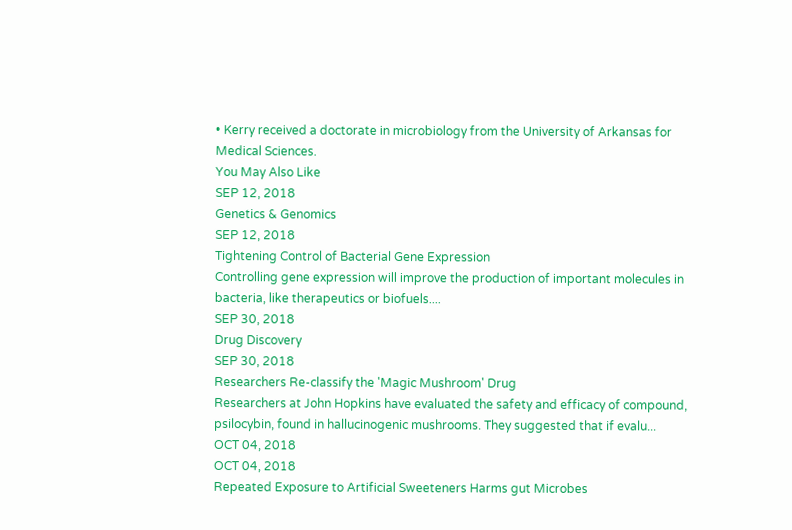• Kerry received a doctorate in microbiology from the University of Arkansas for Medical Sciences.
You May Also Like
SEP 12, 2018
Genetics & Genomics
SEP 12, 2018
Tightening Control of Bacterial Gene Expression
Controlling gene expression will improve the production of important molecules in bacteria, like therapeutics or biofuels....
SEP 30, 2018
Drug Discovery
SEP 30, 2018
Researchers Re-classify the 'Magic Mushroom' Drug
Researchers at John Hopkins have evaluated the safety and efficacy of compound, psilocybin, found in hallucinogenic mushrooms. They suggested that if evalu...
OCT 04, 2018
OCT 04, 2018
Repeated Exposure to Artificial Sweeteners Harms gut Microbes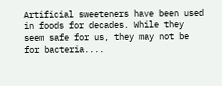Artificial sweeteners have been used in foods for decades. While they seem safe for us, they may not be for bacteria....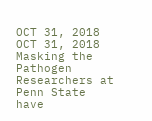OCT 31, 2018
OCT 31, 2018
Masking the Pathogen
Researchers at Penn State have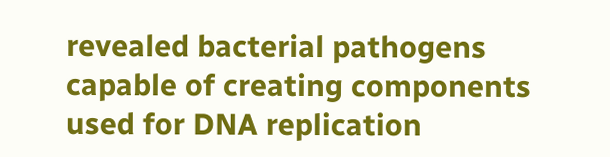revealed bacterial pathogens capable of creating components used for DNA replication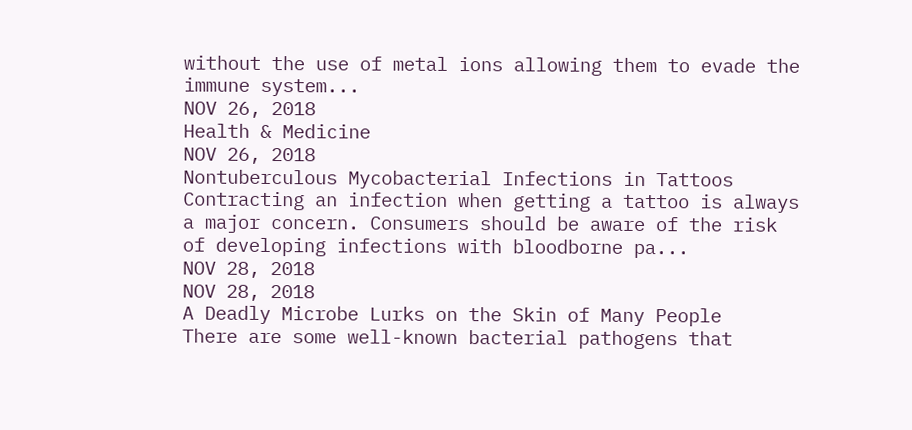without the use of metal ions allowing them to evade the immune system...
NOV 26, 2018
Health & Medicine
NOV 26, 2018
Nontuberculous Mycobacterial Infections in Tattoos
Contracting an infection when getting a tattoo is always a major concern. Consumers should be aware of the risk of developing infections with bloodborne pa...
NOV 28, 2018
NOV 28, 2018
A Deadly Microbe Lurks on the Skin of Many People
There are some well-known bacterial pathogens that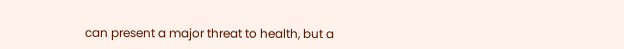can present a major threat to health, but a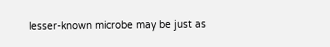lesser-known microbe may be just as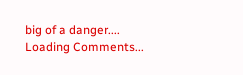big of a danger....
Loading Comments...